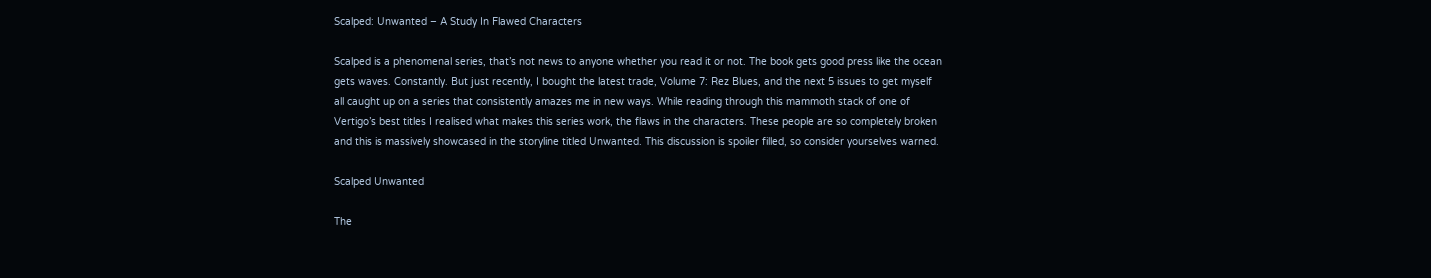Scalped: Unwanted – A Study In Flawed Characters

Scalped is a phenomenal series, that’s not news to anyone whether you read it or not. The book gets good press like the ocean gets waves. Constantly. But just recently, I bought the latest trade, Volume 7: Rez Blues, and the next 5 issues to get myself all caught up on a series that consistently amazes me in new ways. While reading through this mammoth stack of one of Vertigo’s best titles I realised what makes this series work, the flaws in the characters. These people are so completely broken and this is massively showcased in the storyline titled Unwanted. This discussion is spoiler filled, so consider yourselves warned.

Scalped Unwanted

The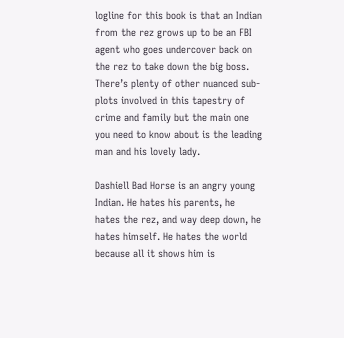logline for this book is that an Indian from the rez grows up to be an FBI agent who goes undercover back on the rez to take down the big boss. There’s plenty of other nuanced sub-plots involved in this tapestry of crime and family but the main one you need to know about is the leading man and his lovely lady.

Dashiell Bad Horse is an angry young Indian. He hates his parents, he hates the rez, and way deep down, he hates himself. He hates the world because all it shows him is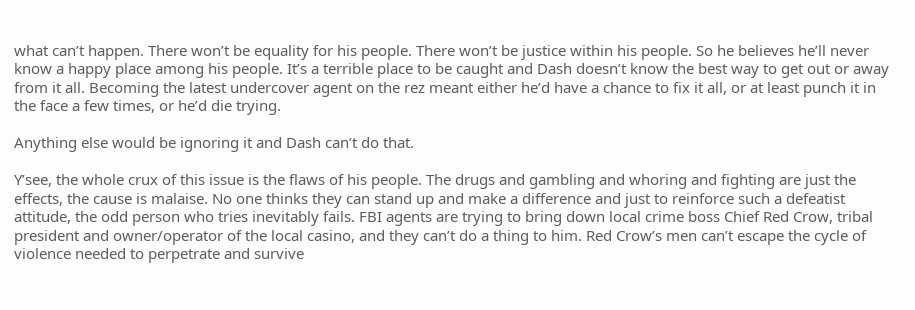what can’t happen. There won’t be equality for his people. There won’t be justice within his people. So he believes he’ll never know a happy place among his people. It’s a terrible place to be caught and Dash doesn’t know the best way to get out or away from it all. Becoming the latest undercover agent on the rez meant either he’d have a chance to fix it all, or at least punch it in the face a few times, or he’d die trying.

Anything else would be ignoring it and Dash can’t do that.

Y’see, the whole crux of this issue is the flaws of his people. The drugs and gambling and whoring and fighting are just the effects, the cause is malaise. No one thinks they can stand up and make a difference and just to reinforce such a defeatist attitude, the odd person who tries inevitably fails. FBI agents are trying to bring down local crime boss Chief Red Crow, tribal president and owner/operator of the local casino, and they can’t do a thing to him. Red Crow’s men can’t escape the cycle of violence needed to perpetrate and survive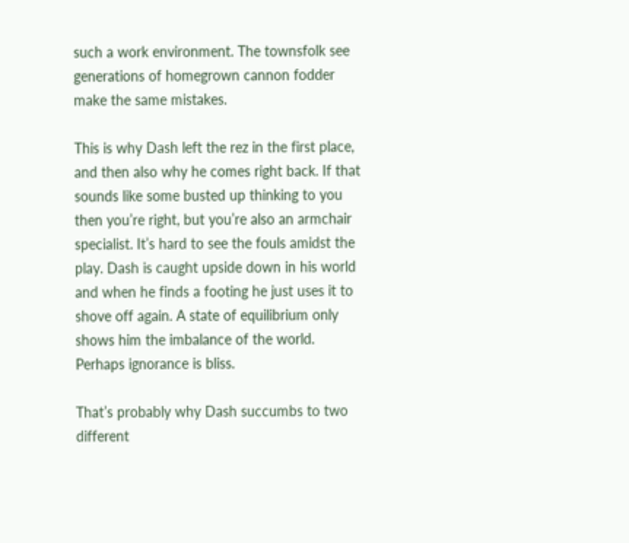such a work environment. The townsfolk see generations of homegrown cannon fodder make the same mistakes.

This is why Dash left the rez in the first place, and then also why he comes right back. If that sounds like some busted up thinking to you then you’re right, but you’re also an armchair specialist. It’s hard to see the fouls amidst the play. Dash is caught upside down in his world and when he finds a footing he just uses it to shove off again. A state of equilibrium only shows him the imbalance of the world. Perhaps ignorance is bliss.

That’s probably why Dash succumbs to two different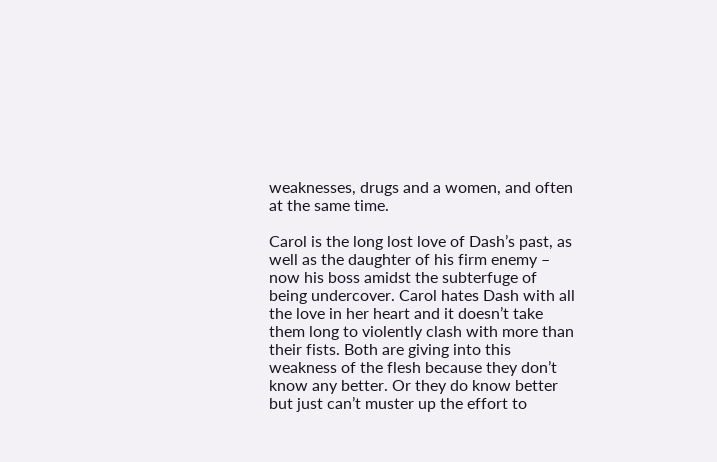weaknesses, drugs and a women, and often at the same time.

Carol is the long lost love of Dash’s past, as well as the daughter of his firm enemy – now his boss amidst the subterfuge of being undercover. Carol hates Dash with all the love in her heart and it doesn’t take them long to violently clash with more than their fists. Both are giving into this weakness of the flesh because they don’t know any better. Or they do know better but just can’t muster up the effort to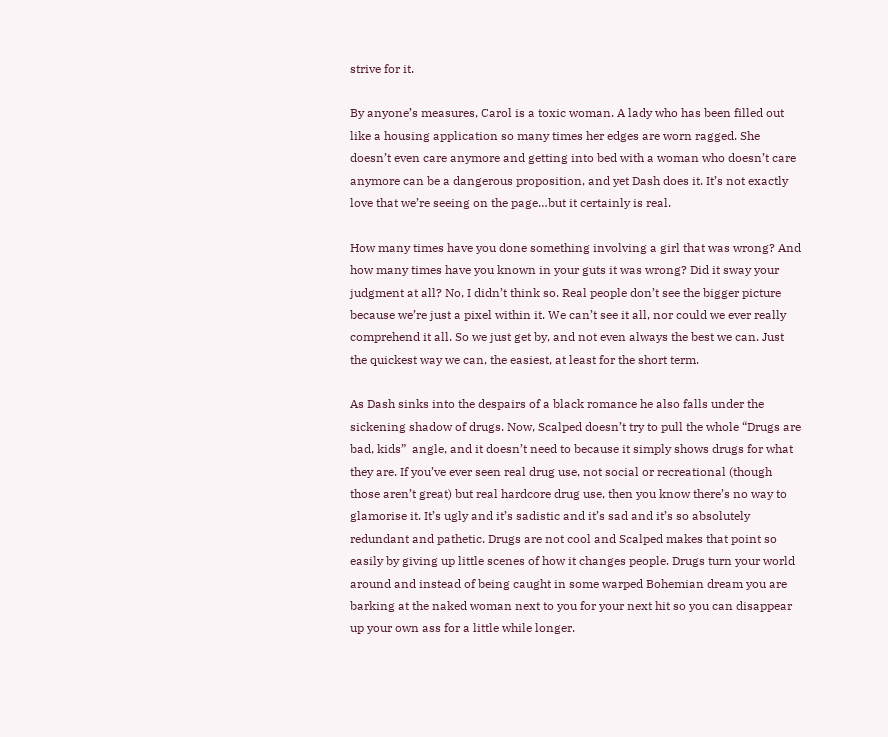strive for it.

By anyone’s measures, Carol is a toxic woman. A lady who has been filled out like a housing application so many times her edges are worn ragged. She doesn’t even care anymore and getting into bed with a woman who doesn’t care anymore can be a dangerous proposition, and yet Dash does it. It’s not exactly love that we’re seeing on the page…but it certainly is real.

How many times have you done something involving a girl that was wrong? And how many times have you known in your guts it was wrong? Did it sway your judgment at all? No, I didn’t think so. Real people don’t see the bigger picture because we’re just a pixel within it. We can’t see it all, nor could we ever really comprehend it all. So we just get by, and not even always the best we can. Just the quickest way we can, the easiest, at least for the short term.

As Dash sinks into the despairs of a black romance he also falls under the sickening shadow of drugs. Now, Scalped doesn’t try to pull the whole “Drugs are bad, kids”  angle, and it doesn’t need to because it simply shows drugs for what they are. If you’ve ever seen real drug use, not social or recreational (though those aren’t great) but real hardcore drug use, then you know there’s no way to glamorise it. It’s ugly and it’s sadistic and it’s sad and it’s so absolutely redundant and pathetic. Drugs are not cool and Scalped makes that point so easily by giving up little scenes of how it changes people. Drugs turn your world around and instead of being caught in some warped Bohemian dream you are barking at the naked woman next to you for your next hit so you can disappear up your own ass for a little while longer.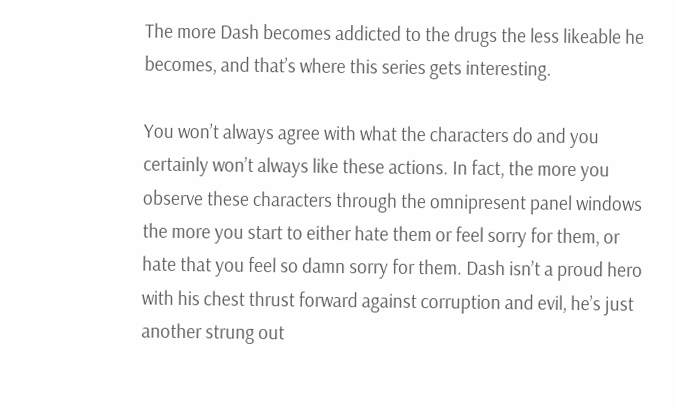The more Dash becomes addicted to the drugs the less likeable he becomes, and that’s where this series gets interesting.

You won’t always agree with what the characters do and you certainly won’t always like these actions. In fact, the more you observe these characters through the omnipresent panel windows the more you start to either hate them or feel sorry for them, or hate that you feel so damn sorry for them. Dash isn’t a proud hero with his chest thrust forward against corruption and evil, he’s just another strung out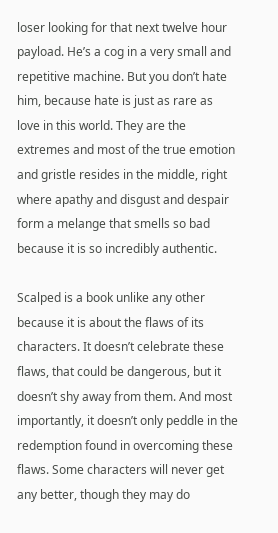loser looking for that next twelve hour payload. He’s a cog in a very small and repetitive machine. But you don’t hate him, because hate is just as rare as love in this world. They are the extremes and most of the true emotion and gristle resides in the middle, right where apathy and disgust and despair form a melange that smells so bad because it is so incredibly authentic.

Scalped is a book unlike any other because it is about the flaws of its characters. It doesn’t celebrate these flaws, that could be dangerous, but it doesn’t shy away from them. And most importantly, it doesn’t only peddle in the redemption found in overcoming these flaws. Some characters will never get any better, though they may do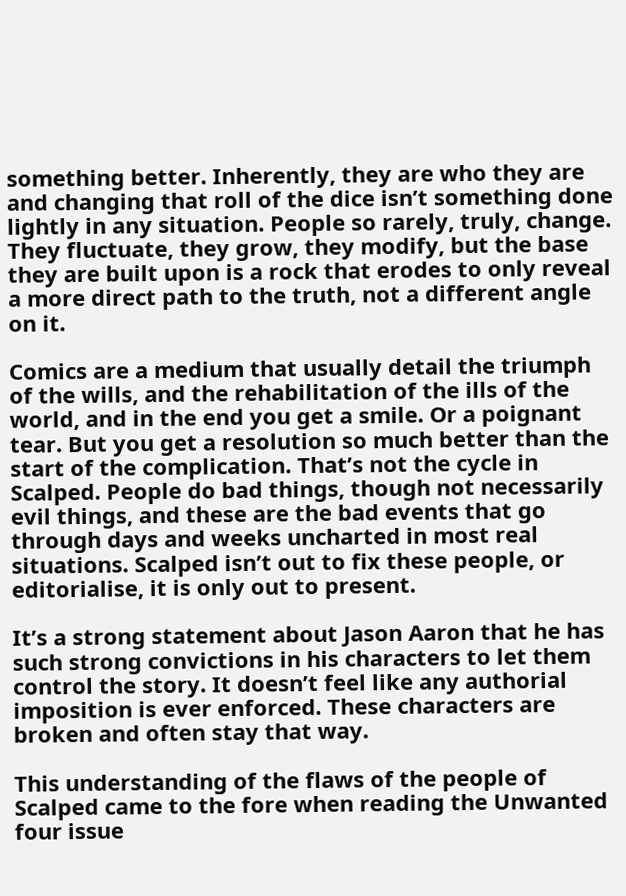something better. Inherently, they are who they are and changing that roll of the dice isn’t something done lightly in any situation. People so rarely, truly, change. They fluctuate, they grow, they modify, but the base they are built upon is a rock that erodes to only reveal a more direct path to the truth, not a different angle on it.

Comics are a medium that usually detail the triumph of the wills, and the rehabilitation of the ills of the world, and in the end you get a smile. Or a poignant tear. But you get a resolution so much better than the start of the complication. That’s not the cycle in Scalped. People do bad things, though not necessarily evil things, and these are the bad events that go through days and weeks uncharted in most real situations. Scalped isn’t out to fix these people, or editorialise, it is only out to present.

It’s a strong statement about Jason Aaron that he has such strong convictions in his characters to let them control the story. It doesn’t feel like any authorial imposition is ever enforced. These characters are broken and often stay that way.

This understanding of the flaws of the people of Scalped came to the fore when reading the Unwanted four issue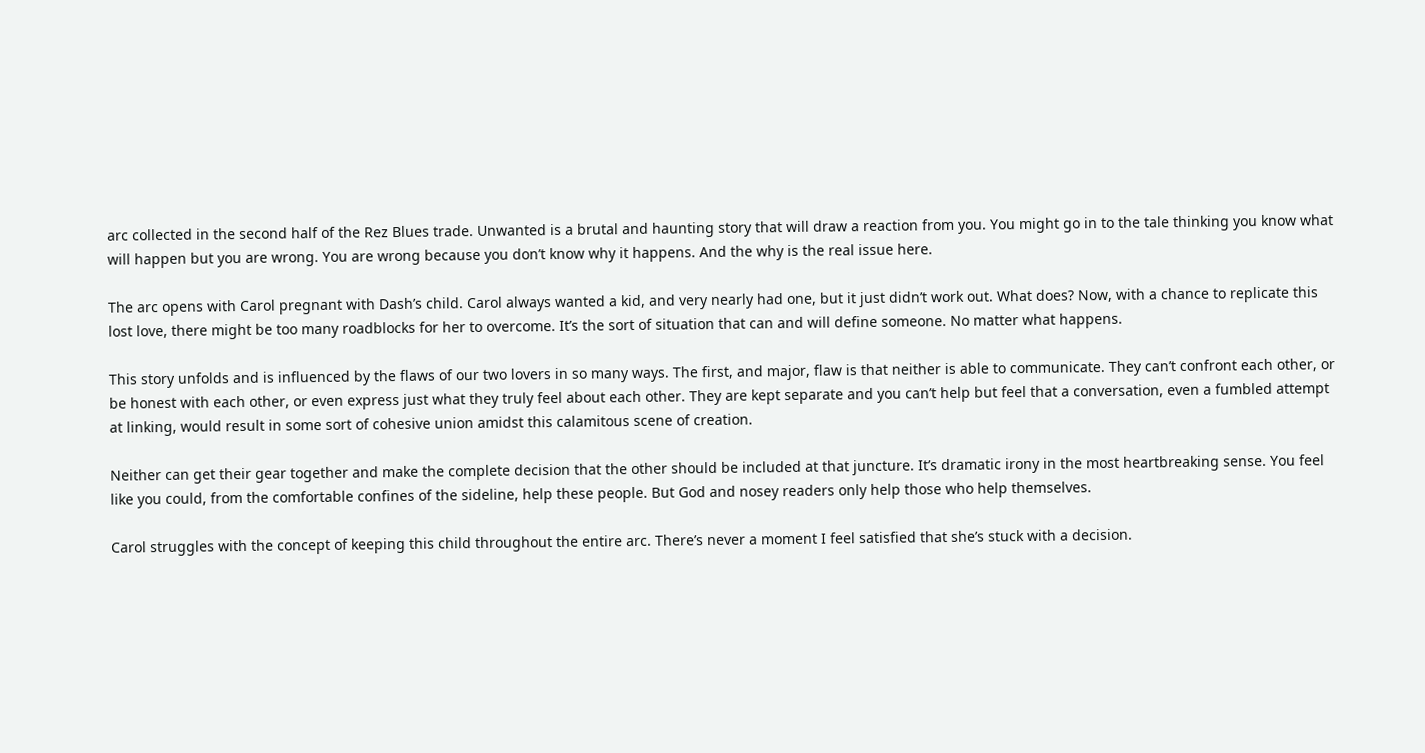arc collected in the second half of the Rez Blues trade. Unwanted is a brutal and haunting story that will draw a reaction from you. You might go in to the tale thinking you know what will happen but you are wrong. You are wrong because you don’t know why it happens. And the why is the real issue here.

The arc opens with Carol pregnant with Dash’s child. Carol always wanted a kid, and very nearly had one, but it just didn’t work out. What does? Now, with a chance to replicate this lost love, there might be too many roadblocks for her to overcome. It’s the sort of situation that can and will define someone. No matter what happens.

This story unfolds and is influenced by the flaws of our two lovers in so many ways. The first, and major, flaw is that neither is able to communicate. They can’t confront each other, or be honest with each other, or even express just what they truly feel about each other. They are kept separate and you can’t help but feel that a conversation, even a fumbled attempt at linking, would result in some sort of cohesive union amidst this calamitous scene of creation.

Neither can get their gear together and make the complete decision that the other should be included at that juncture. It’s dramatic irony in the most heartbreaking sense. You feel like you could, from the comfortable confines of the sideline, help these people. But God and nosey readers only help those who help themselves.

Carol struggles with the concept of keeping this child throughout the entire arc. There’s never a moment I feel satisfied that she’s stuck with a decision.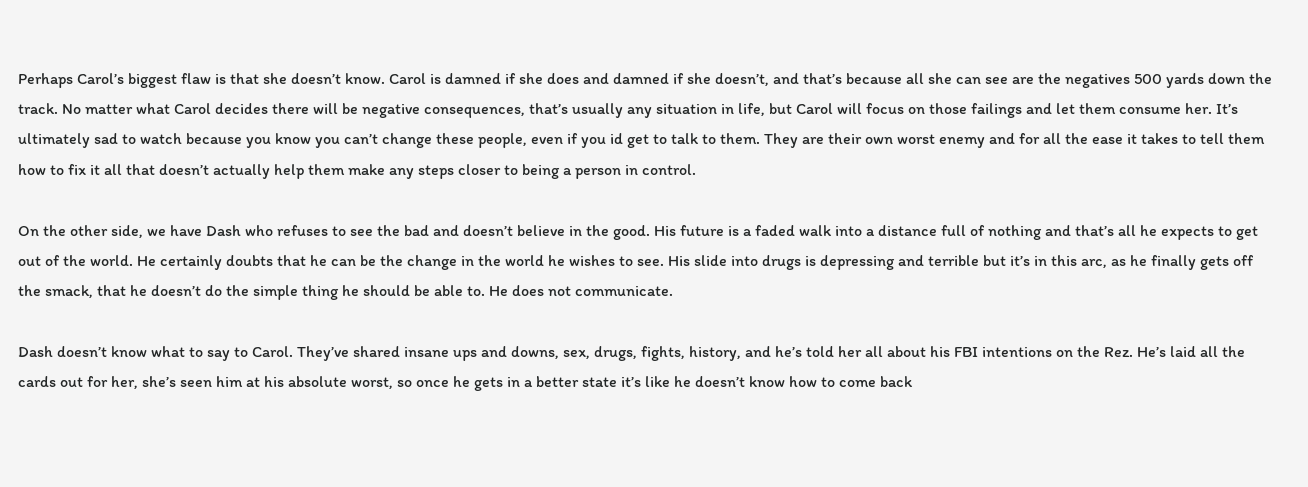Perhaps Carol’s biggest flaw is that she doesn’t know. Carol is damned if she does and damned if she doesn’t, and that’s because all she can see are the negatives 500 yards down the track. No matter what Carol decides there will be negative consequences, that’s usually any situation in life, but Carol will focus on those failings and let them consume her. It’s ultimately sad to watch because you know you can’t change these people, even if you id get to talk to them. They are their own worst enemy and for all the ease it takes to tell them how to fix it all that doesn’t actually help them make any steps closer to being a person in control.

On the other side, we have Dash who refuses to see the bad and doesn’t believe in the good. His future is a faded walk into a distance full of nothing and that’s all he expects to get out of the world. He certainly doubts that he can be the change in the world he wishes to see. His slide into drugs is depressing and terrible but it’s in this arc, as he finally gets off the smack, that he doesn’t do the simple thing he should be able to. He does not communicate.

Dash doesn’t know what to say to Carol. They’ve shared insane ups and downs, sex, drugs, fights, history, and he’s told her all about his FBI intentions on the Rez. He’s laid all the cards out for her, she’s seen him at his absolute worst, so once he gets in a better state it’s like he doesn’t know how to come back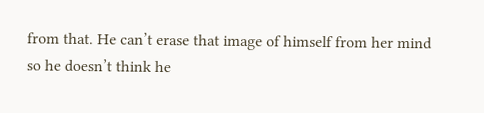from that. He can’t erase that image of himself from her mind so he doesn’t think he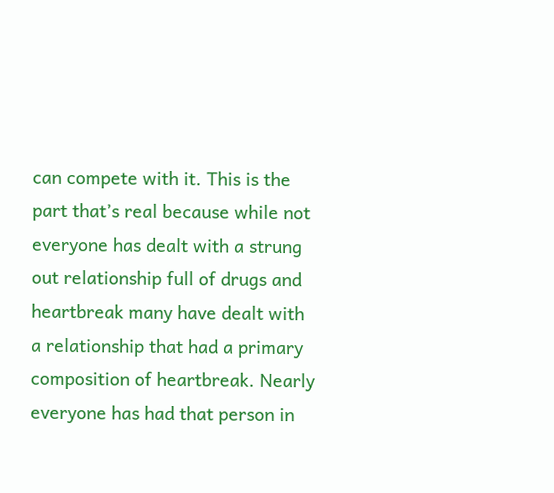can compete with it. This is the part that’s real because while not everyone has dealt with a strung out relationship full of drugs and heartbreak many have dealt with a relationship that had a primary composition of heartbreak. Nearly everyone has had that person in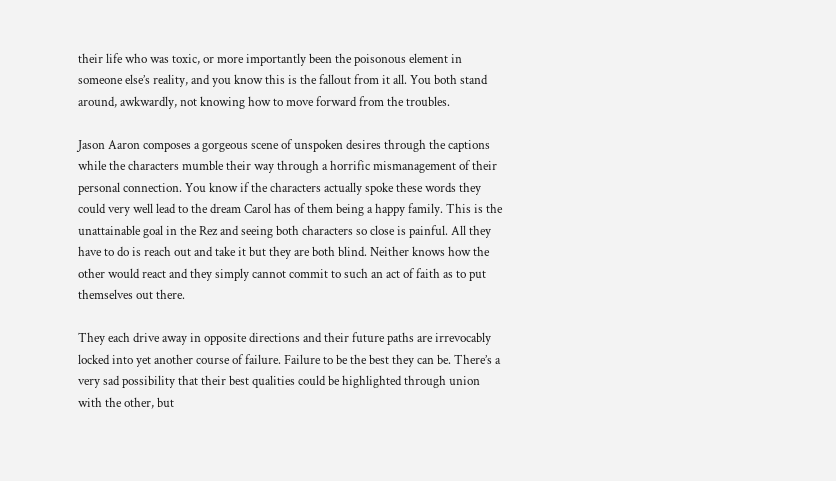their life who was toxic, or more importantly been the poisonous element in someone else’s reality, and you know this is the fallout from it all. You both stand around, awkwardly, not knowing how to move forward from the troubles.

Jason Aaron composes a gorgeous scene of unspoken desires through the captions while the characters mumble their way through a horrific mismanagement of their personal connection. You know if the characters actually spoke these words they could very well lead to the dream Carol has of them being a happy family. This is the unattainable goal in the Rez and seeing both characters so close is painful. All they have to do is reach out and take it but they are both blind. Neither knows how the other would react and they simply cannot commit to such an act of faith as to put themselves out there.

They each drive away in opposite directions and their future paths are irrevocably locked into yet another course of failure. Failure to be the best they can be. There’s a very sad possibility that their best qualities could be highlighted through union with the other, but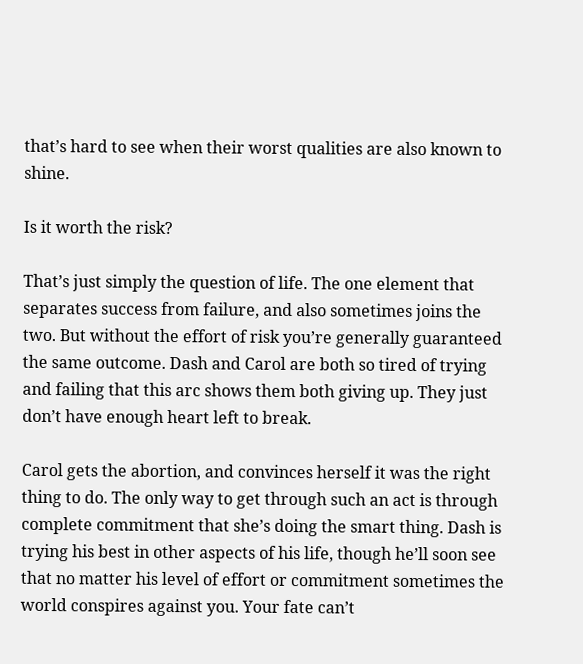that’s hard to see when their worst qualities are also known to shine.

Is it worth the risk?

That’s just simply the question of life. The one element that separates success from failure, and also sometimes joins the two. But without the effort of risk you’re generally guaranteed the same outcome. Dash and Carol are both so tired of trying and failing that this arc shows them both giving up. They just don’t have enough heart left to break.

Carol gets the abortion, and convinces herself it was the right thing to do. The only way to get through such an act is through complete commitment that she’s doing the smart thing. Dash is trying his best in other aspects of his life, though he’ll soon see that no matter his level of effort or commitment sometimes the world conspires against you. Your fate can’t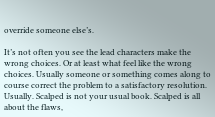override someone else’s.

It’s not often you see the lead characters make the wrong choices. Or at least what feel like the wrong choices. Usually someone or something comes along to course correct the problem to a satisfactory resolution. Usually. Scalped is not your usual book. Scalped is all about the flaws,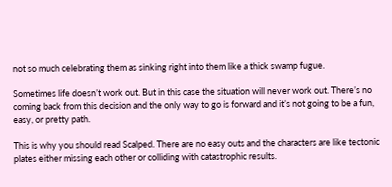not so much celebrating them as sinking right into them like a thick swamp fugue.

Sometimes life doesn’t work out. But in this case the situation will never work out. There’s no coming back from this decision and the only way to go is forward and it’s not going to be a fun, easy, or pretty path.

This is why you should read Scalped. There are no easy outs and the characters are like tectonic plates either missing each other or colliding with catastrophic results.